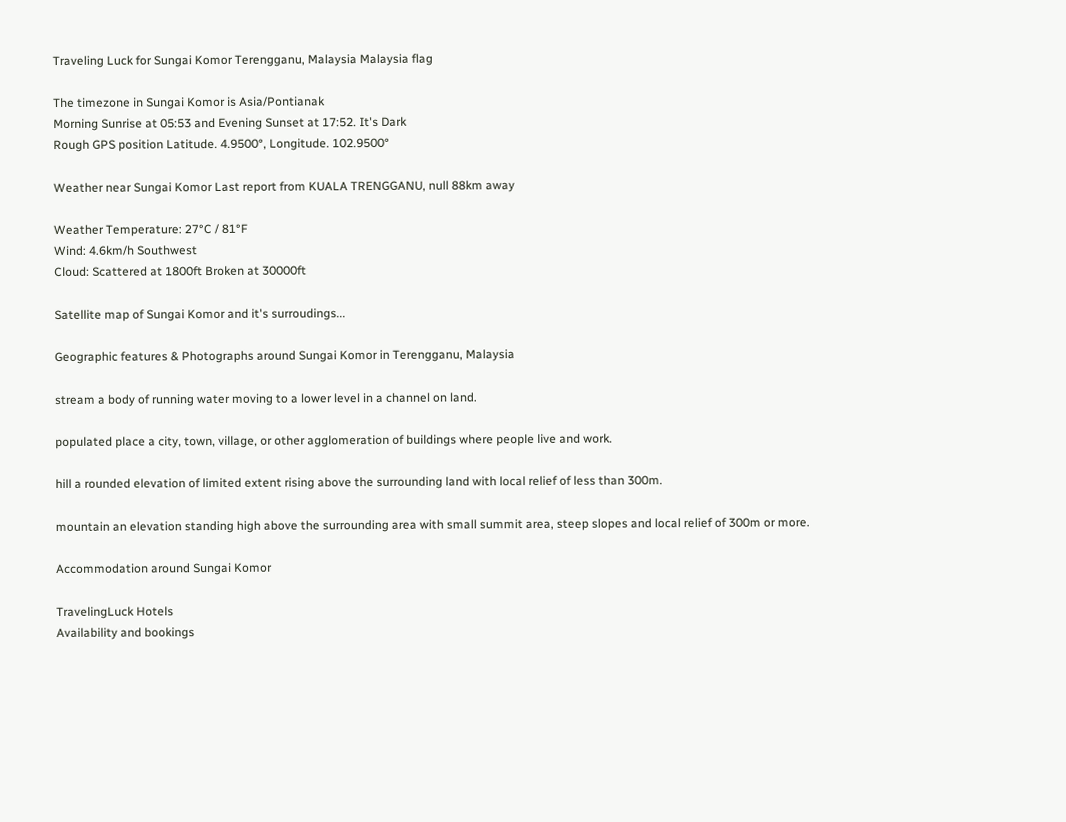Traveling Luck for Sungai Komor Terengganu, Malaysia Malaysia flag

The timezone in Sungai Komor is Asia/Pontianak
Morning Sunrise at 05:53 and Evening Sunset at 17:52. It's Dark
Rough GPS position Latitude. 4.9500°, Longitude. 102.9500°

Weather near Sungai Komor Last report from KUALA TRENGGANU, null 88km away

Weather Temperature: 27°C / 81°F
Wind: 4.6km/h Southwest
Cloud: Scattered at 1800ft Broken at 30000ft

Satellite map of Sungai Komor and it's surroudings...

Geographic features & Photographs around Sungai Komor in Terengganu, Malaysia

stream a body of running water moving to a lower level in a channel on land.

populated place a city, town, village, or other agglomeration of buildings where people live and work.

hill a rounded elevation of limited extent rising above the surrounding land with local relief of less than 300m.

mountain an elevation standing high above the surrounding area with small summit area, steep slopes and local relief of 300m or more.

Accommodation around Sungai Komor

TravelingLuck Hotels
Availability and bookings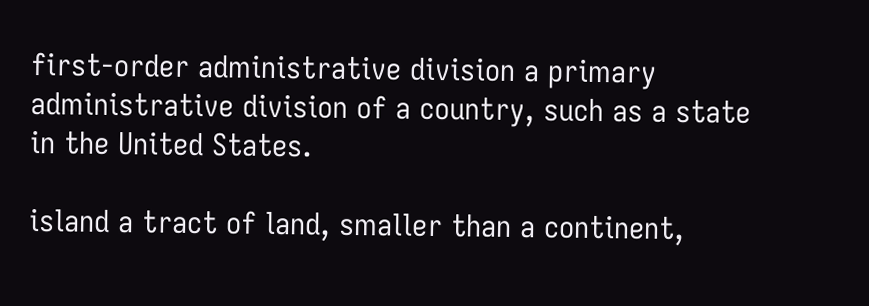first-order administrative division a primary administrative division of a country, such as a state in the United States.

island a tract of land, smaller than a continent,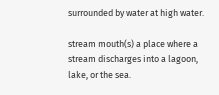surrounded by water at high water.

stream mouth(s) a place where a stream discharges into a lagoon, lake, or the sea.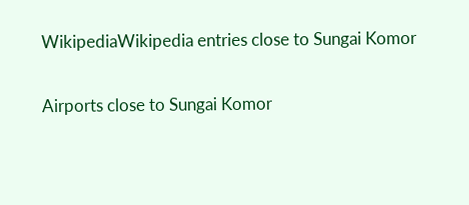WikipediaWikipedia entries close to Sungai Komor

Airports close to Sungai Komor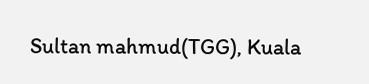Sultan mahmud(TGG), Kuala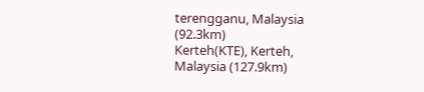terengganu, Malaysia (92.3km)
Kerteh(KTE), Kerteh, Malaysia (127.9km)